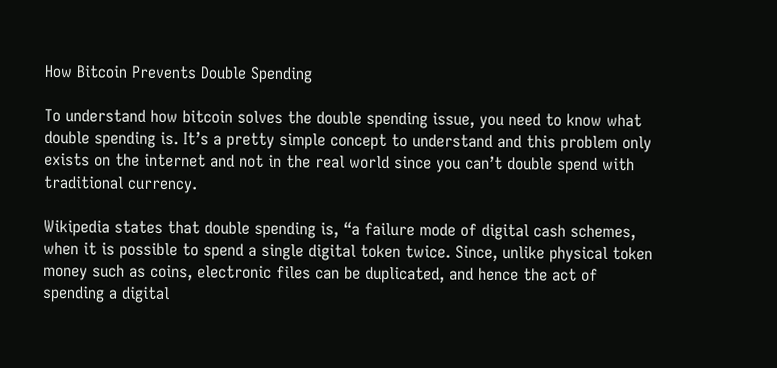How Bitcoin Prevents Double Spending

To understand how bitcoin solves the double spending issue, you need to know what double spending is. It’s a pretty simple concept to understand and this problem only exists on the internet and not in the real world since you can’t double spend with traditional currency.

Wikipedia states that double spending is, “a failure mode of digital cash schemes, when it is possible to spend a single digital token twice. Since, unlike physical token money such as coins, electronic files can be duplicated, and hence the act of spending a digital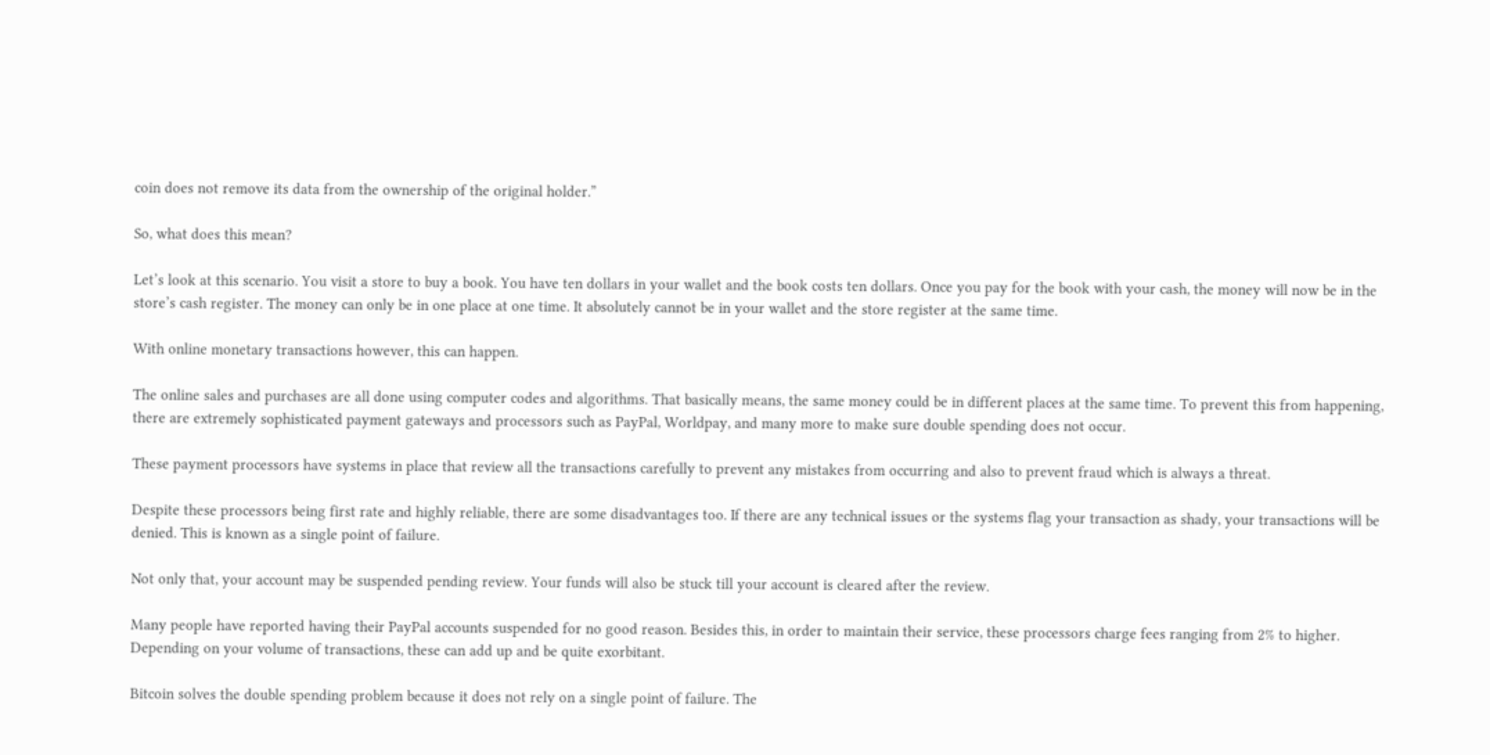coin does not remove its data from the ownership of the original holder.”

So, what does this mean?

Let’s look at this scenario. You visit a store to buy a book. You have ten dollars in your wallet and the book costs ten dollars. Once you pay for the book with your cash, the money will now be in the store’s cash register. The money can only be in one place at one time. It absolutely cannot be in your wallet and the store register at the same time.

With online monetary transactions however, this can happen.

The online sales and purchases are all done using computer codes and algorithms. That basically means, the same money could be in different places at the same time. To prevent this from happening, there are extremely sophisticated payment gateways and processors such as PayPal, Worldpay, and many more to make sure double spending does not occur.

These payment processors have systems in place that review all the transactions carefully to prevent any mistakes from occurring and also to prevent fraud which is always a threat.

Despite these processors being first rate and highly reliable, there are some disadvantages too. If there are any technical issues or the systems flag your transaction as shady, your transactions will be denied. This is known as a single point of failure.

Not only that, your account may be suspended pending review. Your funds will also be stuck till your account is cleared after the review.

Many people have reported having their PayPal accounts suspended for no good reason. Besides this, in order to maintain their service, these processors charge fees ranging from 2% to higher. Depending on your volume of transactions, these can add up and be quite exorbitant.

Bitcoin solves the double spending problem because it does not rely on a single point of failure. The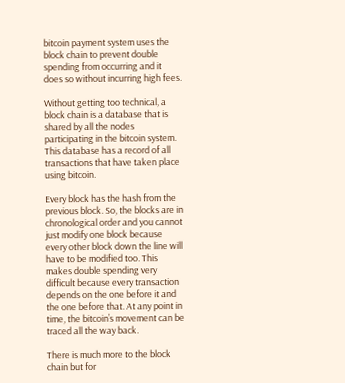bitcoin payment system uses the block chain to prevent double spending from occurring and it does so without incurring high fees.

Without getting too technical, a block chain is a database that is shared by all the nodes participating in the bitcoin system. This database has a record of all transactions that have taken place using bitcoin.

Every block has the hash from the previous block. So, the blocks are in chronological order and you cannot just modify one block because every other block down the line will have to be modified too. This makes double spending very difficult because every transaction depends on the one before it and the one before that. At any point in time, the bitcoin’s movement can be traced all the way back.

There is much more to the block chain but for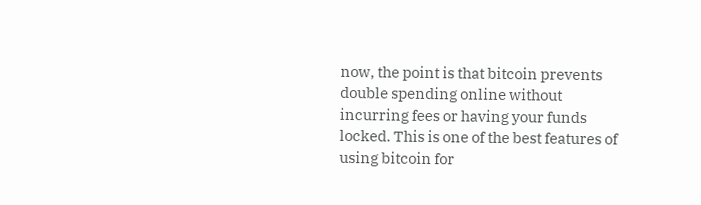now, the point is that bitcoin prevents double spending online without incurring fees or having your funds locked. This is one of the best features of using bitcoin for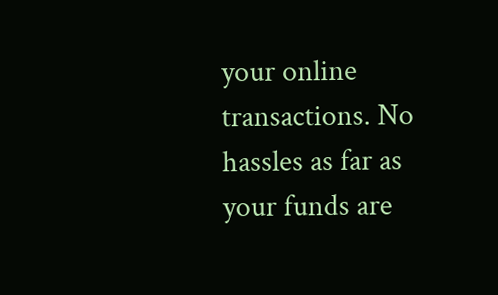your online transactions. No hassles as far as your funds are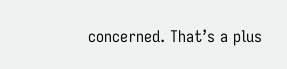concerned. That’s a plus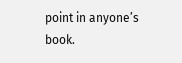point in anyone’s book.